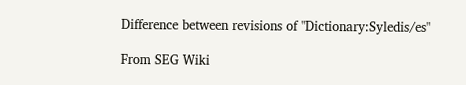Difference between revisions of "Dictionary:Syledis/es"

From SEG Wiki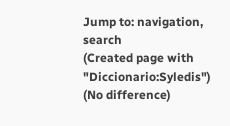Jump to: navigation, search
(Created page with "Diccionario:Syledis")
(No difference)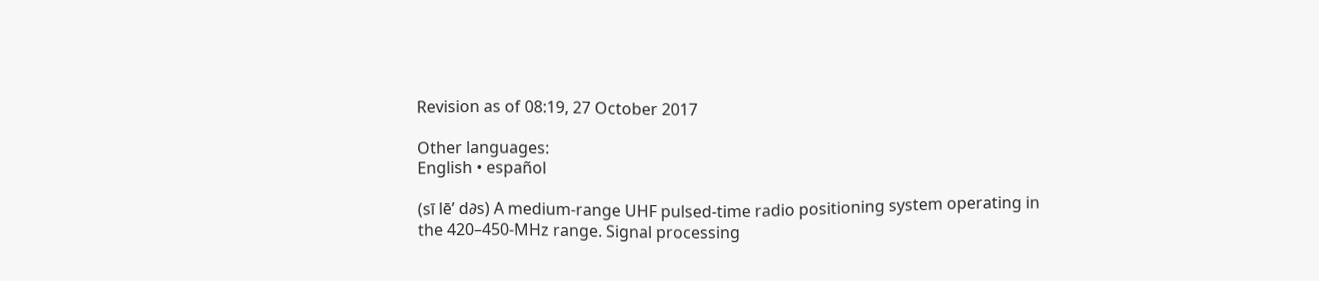Revision as of 08:19, 27 October 2017

Other languages:
English • español

(sī lē’ d∂s) A medium-range UHF pulsed-time radio positioning system operating in the 420–450-MHz range. Signal processing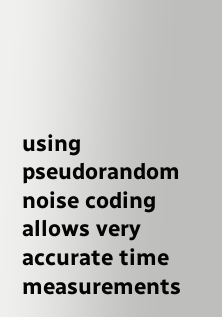using pseudorandom noise coding allows very accurate time measurements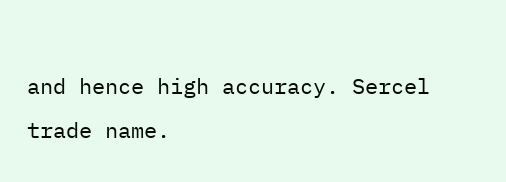and hence high accuracy. Sercel trade name.